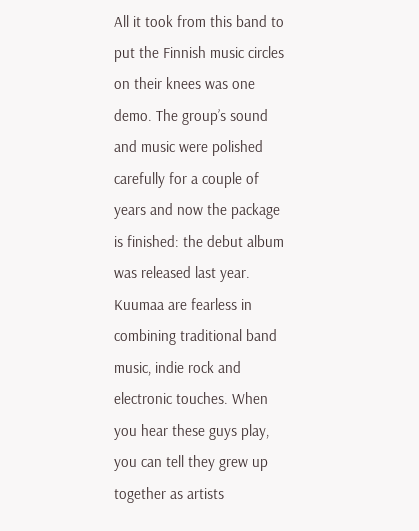All it took from this band to put the Finnish music circles on their knees was one demo. The group’s sound and music were polished carefully for a couple of years and now the package is finished: the debut album was released last year. Kuumaa are fearless in combining traditional band music, indie rock and electronic touches. When you hear these guys play, you can tell they grew up together as artists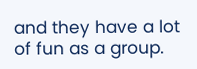and they have a lot of fun as a group.